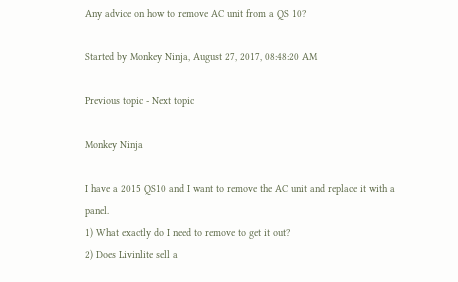Any advice on how to remove AC unit from a QS 10?

Started by Monkey Ninja, August 27, 2017, 08:48:20 AM

Previous topic - Next topic

Monkey Ninja

I have a 2015 QS10 and I want to remove the AC unit and replace it with a panel.
1) What exactly do I need to remove to get it out?
2) Does Livinlite sell a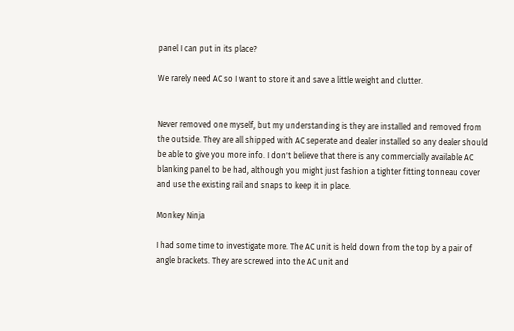panel I can put in its place?

We rarely need AC so I want to store it and save a little weight and clutter.


Never removed one myself, but my understanding is they are installed and removed from the outside. They are all shipped with AC seperate and dealer installed so any dealer should be able to give you more info. I don't believe that there is any commercially available AC blanking panel to be had, although you might just fashion a tighter fitting tonneau cover and use the existing rail and snaps to keep it in place.

Monkey Ninja

I had some time to investigate more. The AC unit is held down from the top by a pair of angle brackets. They are screwed into the AC unit and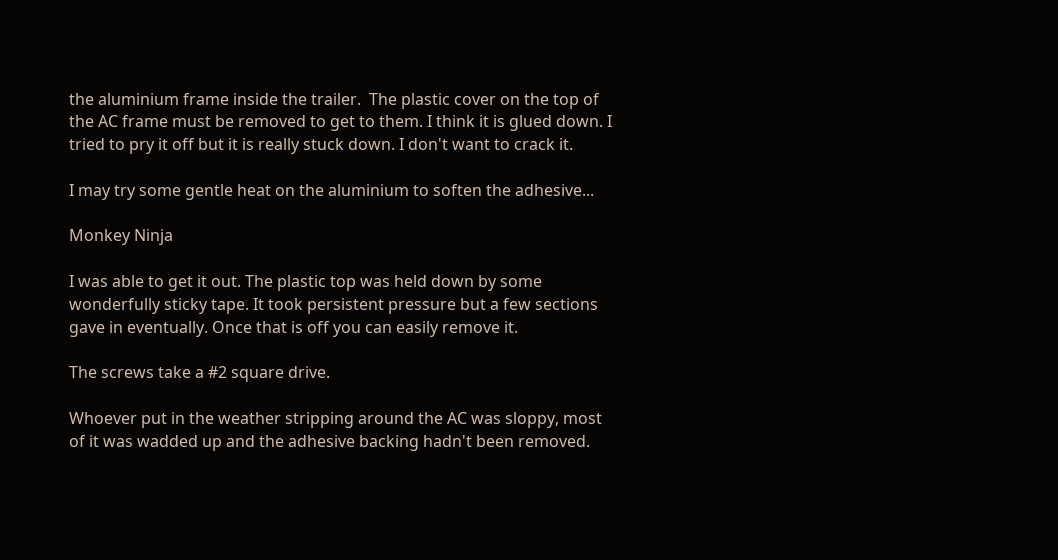the aluminium frame inside the trailer.  The plastic cover on the top of the AC frame must be removed to get to them. I think it is glued down. I tried to pry it off but it is really stuck down. I don't want to crack it.

I may try some gentle heat on the aluminium to soften the adhesive...

Monkey Ninja

I was able to get it out. The plastic top was held down by some wonderfully sticky tape. It took persistent pressure but a few sections gave in eventually. Once that is off you can easily remove it.

The screws take a #2 square drive.

Whoever put in the weather stripping around the AC was sloppy, most of it was wadded up and the adhesive backing hadn't been removed.